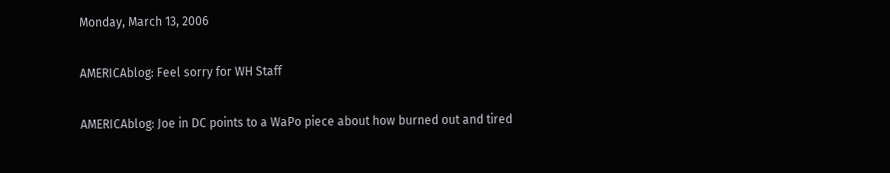Monday, March 13, 2006

AMERICAblog: Feel sorry for WH Staff

AMERICAblog: Joe in DC points to a WaPo piece about how burned out and tired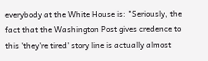everybody at the White House is: "Seriously, the fact that the Washington Post gives credence to this 'they're tired' story line is actually almost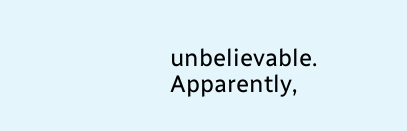unbelievable. Apparently,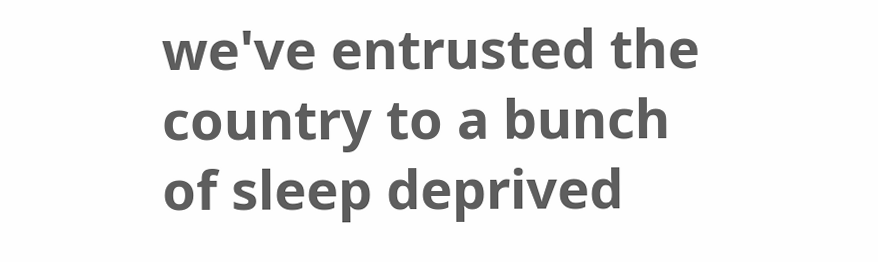we've entrusted the country to a bunch of sleep deprived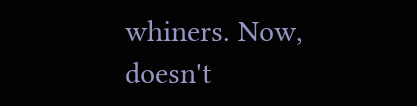whiners. Now, doesn't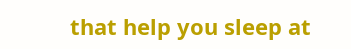that help you sleep at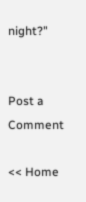night?"


Post a Comment

<< Home